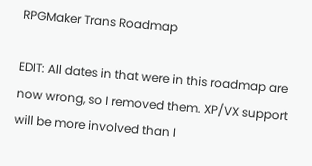RPGMaker Trans Roadmap

EDIT: All dates in that were in this roadmap are now wrong, so I removed them. XP/VX support will be more involved than I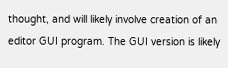thought, and will likely involve creation of an editor GUI program. The GUI version is likely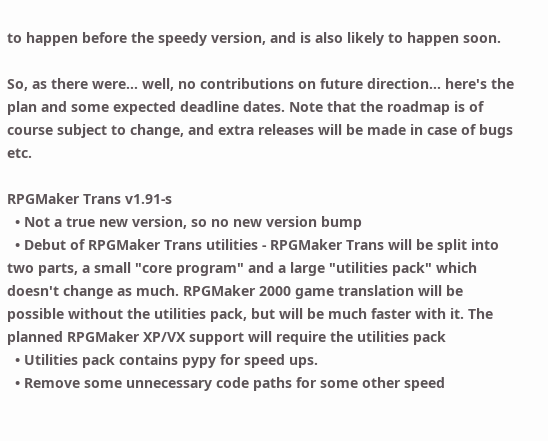to happen before the speedy version, and is also likely to happen soon.

So, as there were... well, no contributions on future direction... here's the plan and some expected deadline dates. Note that the roadmap is of course subject to change, and extra releases will be made in case of bugs etc.

RPGMaker Trans v1.91-s
  • Not a true new version, so no new version bump
  • Debut of RPGMaker Trans utilities - RPGMaker Trans will be split into two parts, a small "core program" and a large "utilities pack" which doesn't change as much. RPGMaker 2000 game translation will be possible without the utilities pack, but will be much faster with it. The planned RPGMaker XP/VX support will require the utilities pack
  • Utilities pack contains pypy for speed ups.
  • Remove some unnecessary code paths for some other speed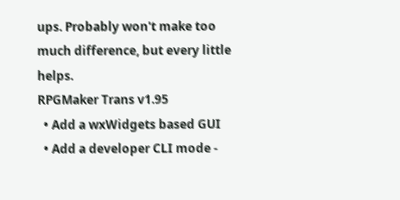ups. Probably won't make too much difference, but every little helps.
RPGMaker Trans v1.95
  • Add a wxWidgets based GUI
  • Add a developer CLI mode -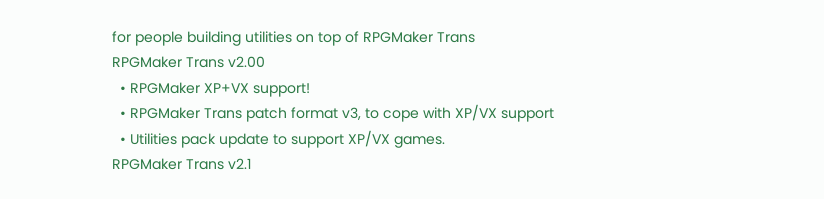for people building utilities on top of RPGMaker Trans
RPGMaker Trans v2.00
  • RPGMaker XP+VX support!
  • RPGMaker Trans patch format v3, to cope with XP/VX support
  • Utilities pack update to support XP/VX games.
RPGMaker Trans v2.1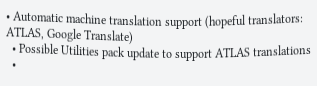• Automatic machine translation support (hopeful translators: ATLAS, Google Translate)
  • Possible Utilities pack update to support ATLAS translations
  •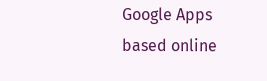Google Apps based online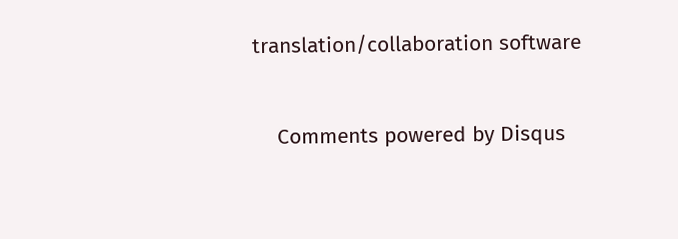translation/collaboration software


    Comments powered by Disqus